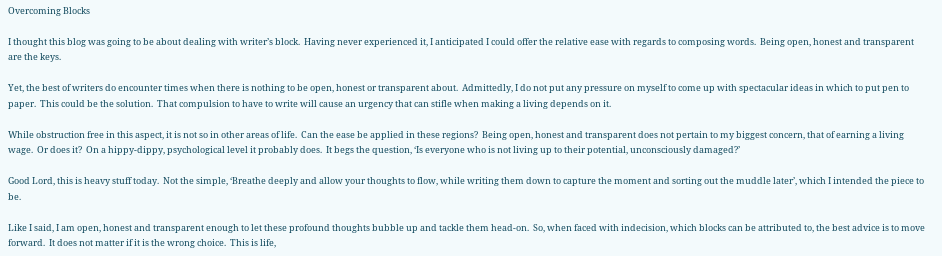Overcoming Blocks

I thought this blog was going to be about dealing with writer’s block.  Having never experienced it, I anticipated I could offer the relative ease with regards to composing words.  Being open, honest and transparent are the keys.

Yet, the best of writers do encounter times when there is nothing to be open, honest or transparent about.  Admittedly, I do not put any pressure on myself to come up with spectacular ideas in which to put pen to paper.  This could be the solution.  That compulsion to have to write will cause an urgency that can stifle when making a living depends on it.

While obstruction free in this aspect, it is not so in other areas of life.  Can the ease be applied in these regions?  Being open, honest and transparent does not pertain to my biggest concern, that of earning a living wage.  Or does it?  On a hippy-dippy, psychological level it probably does.  It begs the question, ‘Is everyone who is not living up to their potential, unconsciously damaged?’

Good Lord, this is heavy stuff today.  Not the simple, ‘Breathe deeply and allow your thoughts to flow, while writing them down to capture the moment and sorting out the muddle later’, which I intended the piece to be.

Like I said, I am open, honest and transparent enough to let these profound thoughts bubble up and tackle them head-on.  So, when faced with indecision, which blocks can be attributed to, the best advice is to move forward.  It does not matter if it is the wrong choice.  This is life,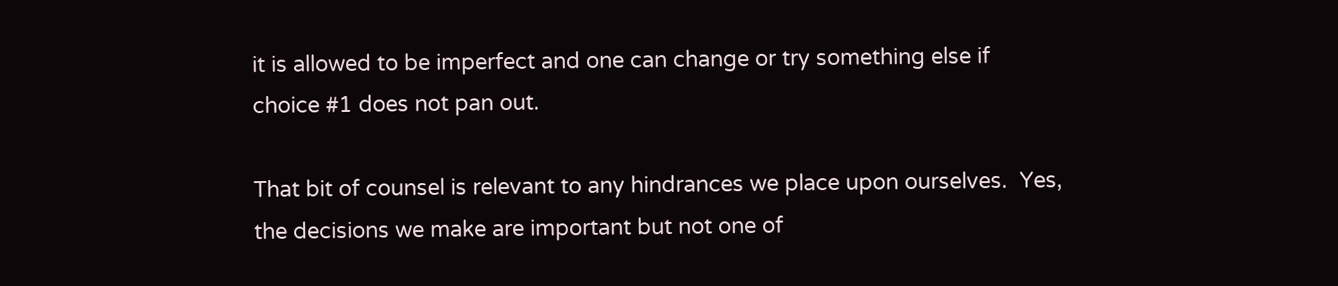it is allowed to be imperfect and one can change or try something else if choice #1 does not pan out.

That bit of counsel is relevant to any hindrances we place upon ourselves.  Yes, the decisions we make are important but not one of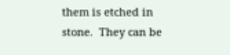them is etched in stone.  They can be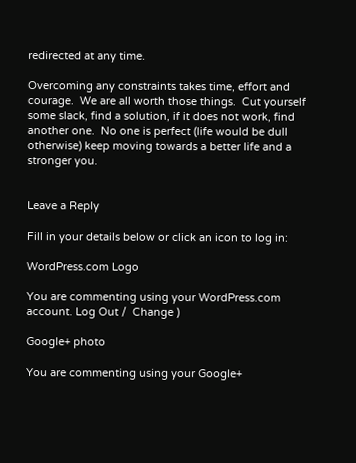redirected at any time.

Overcoming any constraints takes time, effort and courage.  We are all worth those things.  Cut yourself some slack, find a solution, if it does not work, find another one.  No one is perfect (life would be dull otherwise) keep moving towards a better life and a stronger you.


Leave a Reply

Fill in your details below or click an icon to log in:

WordPress.com Logo

You are commenting using your WordPress.com account. Log Out /  Change )

Google+ photo

You are commenting using your Google+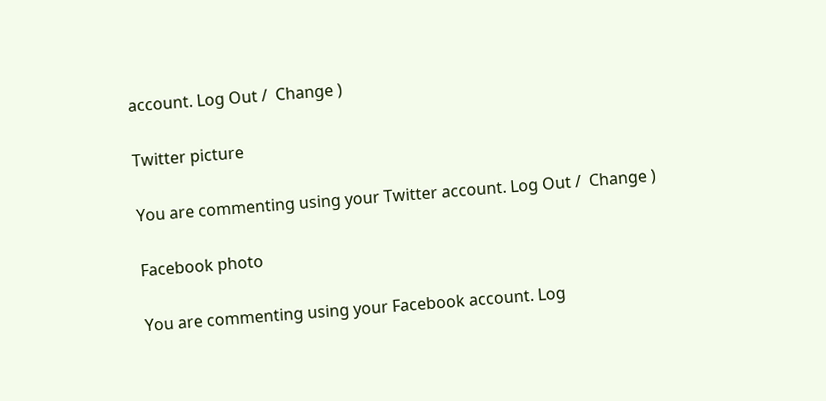account. Log Out /  Change )

Twitter picture

You are commenting using your Twitter account. Log Out /  Change )

Facebook photo

You are commenting using your Facebook account. Log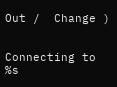Out /  Change )


Connecting to %s